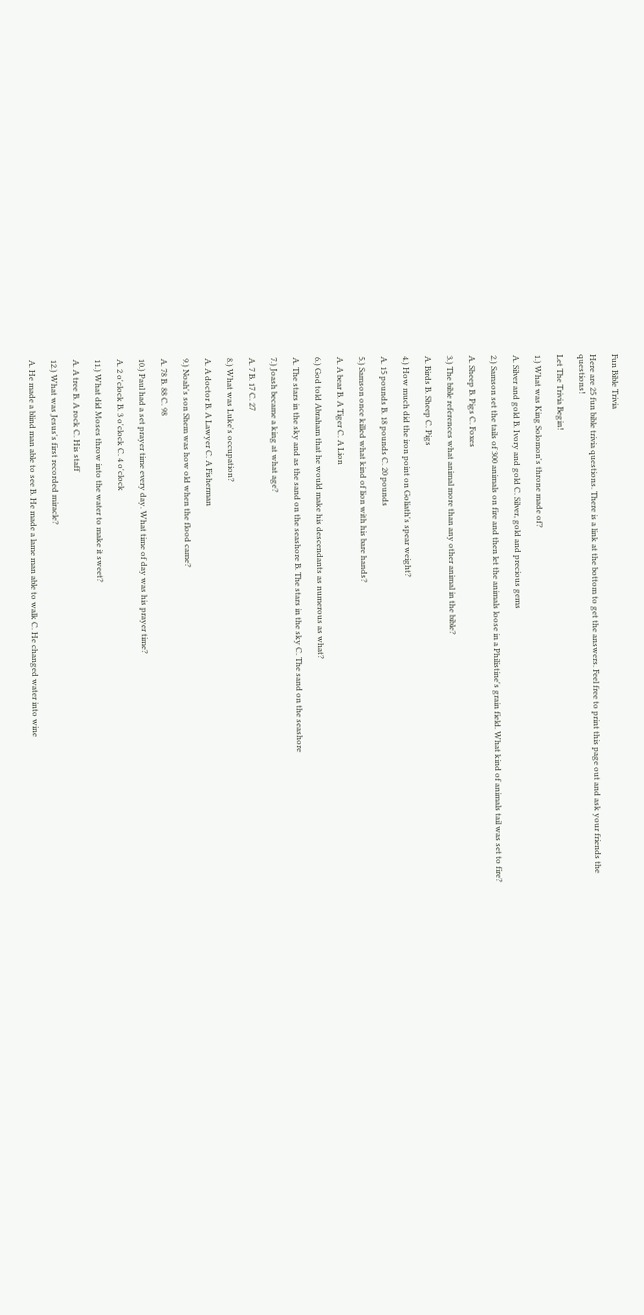Fun Bible Trivia

Here are 25 fun bible trivia questions. There is a link at the bottom to get the answers. Feel free to print this page out and ask your friends the questions!

Let The Trivia Begin!

1.) What was King Solomon's throne made of?

A. Silver and gold B. Ivory and gold C. Silver, gold and precious gems

2.) Samson set the tails of 300 animals on fire and then let the animals loose in a Philistine's grain field. What kind of animals tail was set to fire?

A. Sheep B. Pigs C. Foxes

3.) The bible references what animal more than any other animal in the bible?

A. Birds B. Sheep C. Pigs

4.) How much did the iron point on Goliath's spear weight?

A. 15 pounds B. 18 pounds C. 20 pounds

5.) Samson once killed what kind of lion with his bare hands?

A. A bear B. A Tiger C. A Lion

6.) God told Abraham that he would make his descendants as numerous as what?

A. The stars in the sky and as the sand on the seashore B. The stars in the sky C. The sand on the seashore

7.) Joash became a king at what age?

A. 7 B. 17 C. 27

8.) What was Luke's occupation?

A. A doctor B. A Lawyer C. A Fisherman

9.) Noah's son Shem was how old when the flood came?

A. 78 B. 88 C. 98

10.) Paul had a set prayer time every day. What time of day was his prayer time?

A. 2 o'clock B. 3 o'clock C. 4 o'clock

11.) What did Moses throw into the water to make it sweet?

A. A tree B. A rock C. His staff

12.) What was Jesus's first recorded miracle?

A. He made a blind man able to see B. He made a lame man able to walk C. He changed water into wine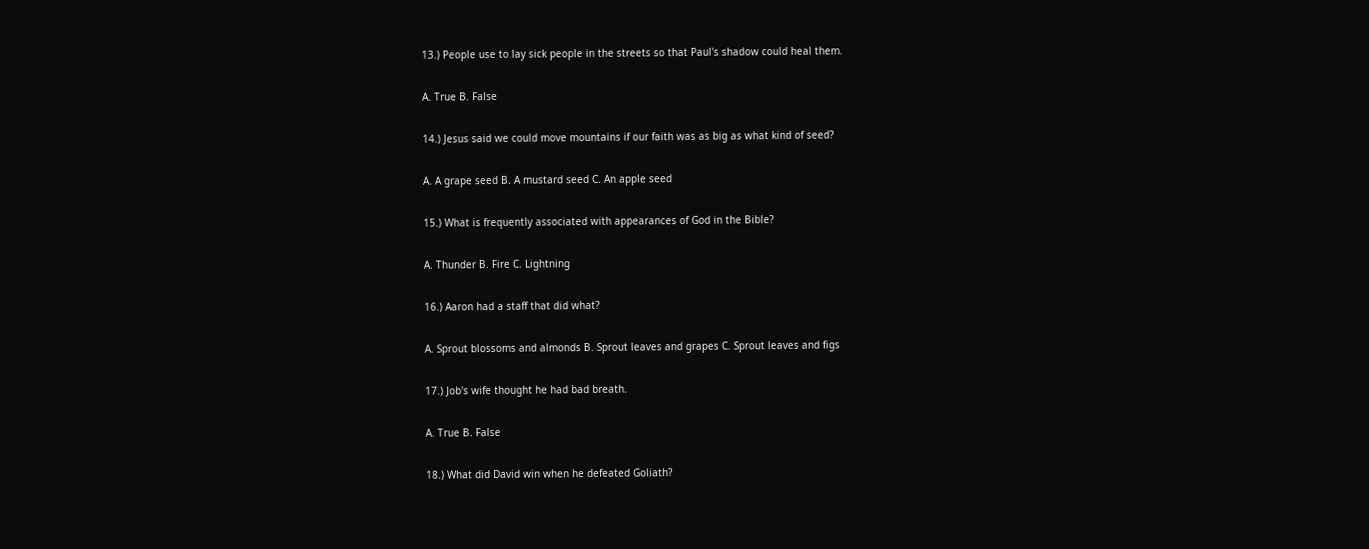13.) People use to lay sick people in the streets so that Paul's shadow could heal them.

A. True B. False

14.) Jesus said we could move mountains if our faith was as big as what kind of seed?

A. A grape seed B. A mustard seed C. An apple seed

15.) What is frequently associated with appearances of God in the Bible?

A. Thunder B. Fire C. Lightning

16.) Aaron had a staff that did what?

A. Sprout blossoms and almonds B. Sprout leaves and grapes C. Sprout leaves and figs

17.) Job's wife thought he had bad breath.

A. True B. False

18.) What did David win when he defeated Goliath?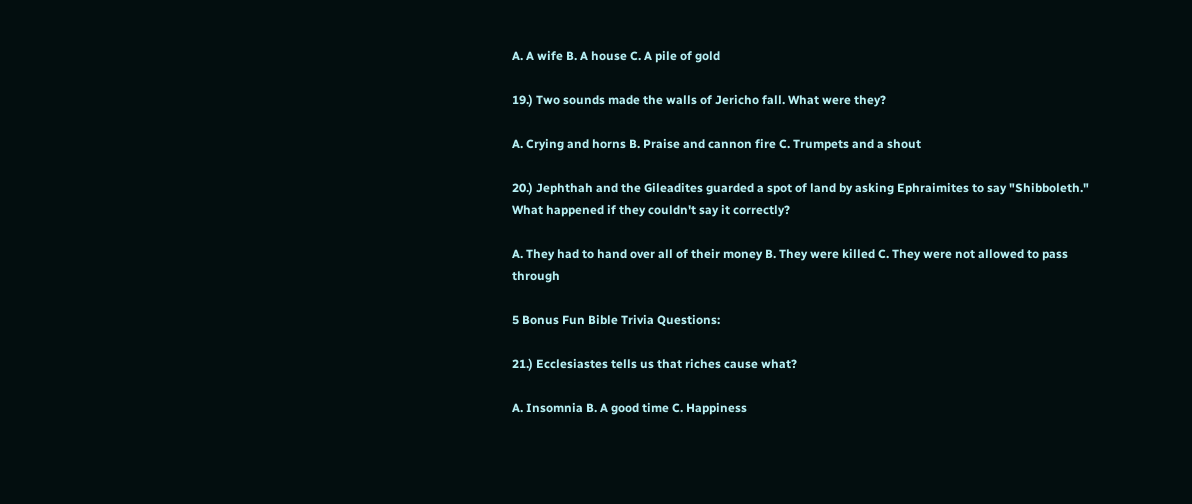A. A wife B. A house C. A pile of gold

19.) Two sounds made the walls of Jericho fall. What were they?

A. Crying and horns B. Praise and cannon fire C. Trumpets and a shout

20.) Jephthah and the Gileadites guarded a spot of land by asking Ephraimites to say "Shibboleth." What happened if they couldn't say it correctly?

A. They had to hand over all of their money B. They were killed C. They were not allowed to pass through

5 Bonus Fun Bible Trivia Questions:

21.) Ecclesiastes tells us that riches cause what?

A. Insomnia B. A good time C. Happiness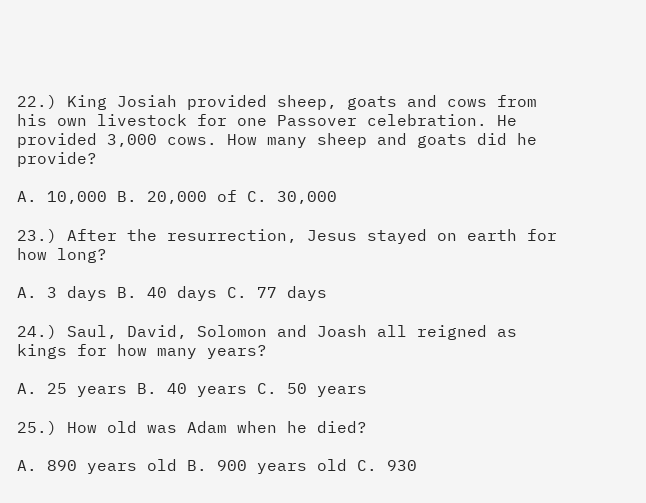22.) King Josiah provided sheep, goats and cows from his own livestock for one Passover celebration. He provided 3,000 cows. How many sheep and goats did he provide?

A. 10,000 B. 20,000 of C. 30,000

23.) After the resurrection, Jesus stayed on earth for how long?

A. 3 days B. 40 days C. 77 days

24.) Saul, David, Solomon and Joash all reigned as kings for how many years?

A. 25 years B. 40 years C. 50 years

25.) How old was Adam when he died?

A. 890 years old B. 900 years old C. 930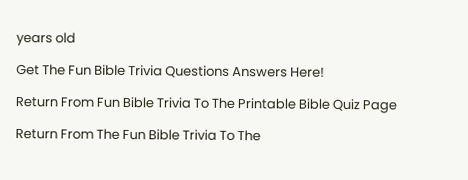years old

Get The Fun Bible Trivia Questions Answers Here!

Return From Fun Bible Trivia To The Printable Bible Quiz Page

Return From The Fun Bible Trivia To The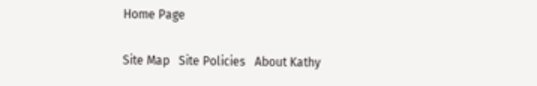Home Page

Site Map   Site Policies   About Kathy